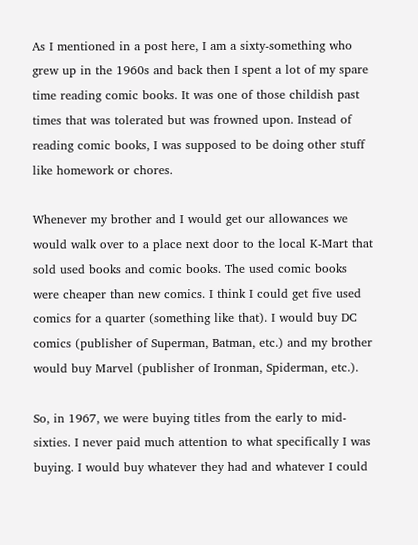As I mentioned in a post here, I am a sixty-something who grew up in the 1960s and back then I spent a lot of my spare time reading comic books. It was one of those childish past times that was tolerated but was frowned upon. Instead of reading comic books, I was supposed to be doing other stuff like homework or chores.

Whenever my brother and I would get our allowances we would walk over to a place next door to the local K-Mart that sold used books and comic books. The used comic books were cheaper than new comics. I think I could get five used comics for a quarter (something like that). I would buy DC comics (publisher of Superman, Batman, etc.) and my brother would buy Marvel (publisher of Ironman, Spiderman, etc.).

So, in 1967, we were buying titles from the early to mid-sixties. I never paid much attention to what specifically I was buying. I would buy whatever they had and whatever I could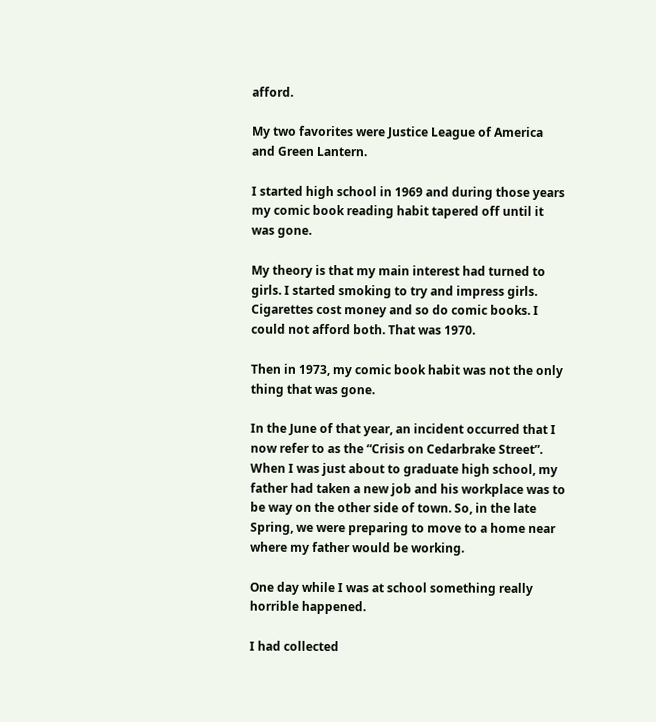afford.

My two favorites were Justice League of America and Green Lantern.

I started high school in 1969 and during those years my comic book reading habit tapered off until it was gone.

My theory is that my main interest had turned to girls. I started smoking to try and impress girls. Cigarettes cost money and so do comic books. I could not afford both. That was 1970.

Then in 1973, my comic book habit was not the only thing that was gone.

In the June of that year, an incident occurred that I now refer to as the “Crisis on Cedarbrake Street”. When I was just about to graduate high school, my father had taken a new job and his workplace was to be way on the other side of town. So, in the late Spring, we were preparing to move to a home near where my father would be working.

One day while I was at school something really horrible happened.

I had collected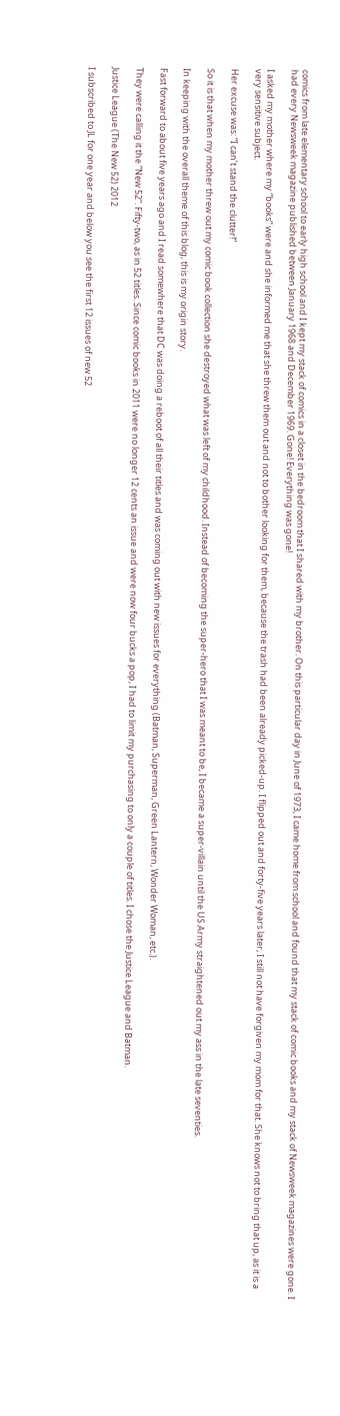comics from late elementary school to early high school and I kept my stack of comics in a closet in the bedroom that I shared with my brother. On this particular day in June of 1973, I came home from school and found that my stack of comic books and my stack of Newsweek magazines were gone. I had every Newsweek magazine published between January 1968 and December 1969. Gone! Everything was gone!

I asked my mother where my “books” were and she informed me that she threw them out and not to bother looking for them, because the trash had been already picked-up. I flipped out and forty-five years later, I still not have forgiven my mom for that. She knows not to bring that up, as it is a very sensitive subject.

Her excuse was: “I can’t stand the clutter!”

So it is that when my mother threw out my comic book collection she destroyed what was left of my childhood. Instead of becoming the super-hero that I was meant to be, I became a super-villain until the US Army straightened out my ass in the late seventies.

In keeping with the overall theme of this blog, this is my origin story.

Fast forward to about five years ago and I read somewhere that DC was doing a reboot of all their titles and was coming out with new issues for everything (Batman, Superman, Green Lantern, Wonder Woman, etc.).

They were calling it the “New 52”. Fifty-two, as in 52 titles. Since comic books in 2011 were no longer 12 cents an issue and were now four bucks a pop, I had to limit my purchasing to only a couple of titles. I chose the Justice League and Batman.

Justice League (The New 52) 2012

I subscribed to JL for one year and below you see the first 12 issues of new 52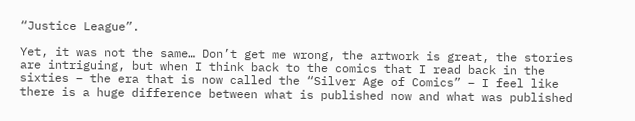“Justice League”.

Yet, it was not the same… Don’t get me wrong, the artwork is great, the stories are intriguing, but when I think back to the comics that I read back in the sixties – the era that is now called the “Silver Age of Comics” – I feel like there is a huge difference between what is published now and what was published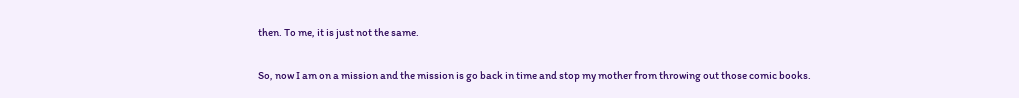then. To me, it is just not the same.

So, now I am on a mission and the mission is go back in time and stop my mother from throwing out those comic books.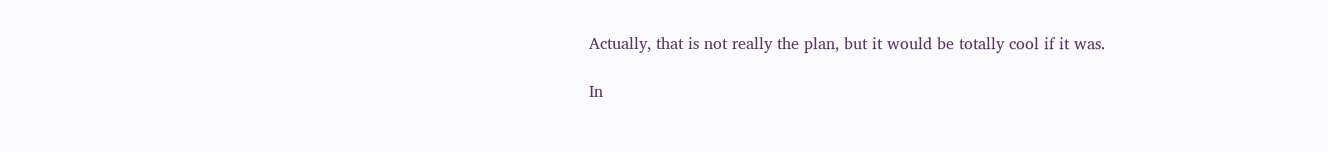Actually, that is not really the plan, but it would be totally cool if it was.

In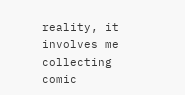reality, it involves me collecting comic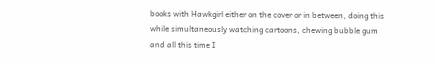books with Hawkgirl either on the cover or in between, doing this while simultaneously watching cartoons, chewing bubble gum and all this time I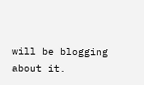will be blogging about it.